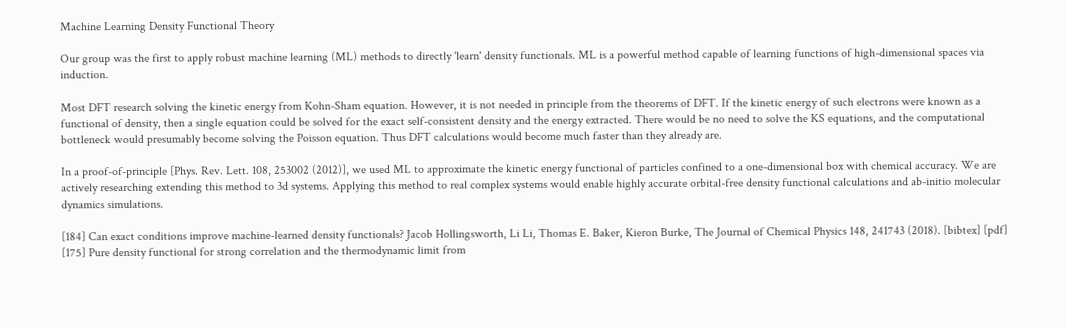Machine Learning Density Functional Theory

Our group was the first to apply robust machine learning (ML) methods to directly 'learn' density functionals. ML is a powerful method capable of learning functions of high-dimensional spaces via induction.

Most DFT research solving the kinetic energy from Kohn-Sham equation. However, it is not needed in principle from the theorems of DFT. If the kinetic energy of such electrons were known as a functional of density, then a single equation could be solved for the exact self-consistent density and the energy extracted. There would be no need to solve the KS equations, and the computational bottleneck would presumably become solving the Poisson equation. Thus DFT calculations would become much faster than they already are.

In a proof-of-principle [Phys. Rev. Lett. 108, 253002 (2012)], we used ML to approximate the kinetic energy functional of particles confined to a one-dimensional box with chemical accuracy. We are actively researching extending this method to 3d systems. Applying this method to real complex systems would enable highly accurate orbital-free density functional calculations and ab-initio molecular dynamics simulations.

[184] Can exact conditions improve machine-learned density functionals? Jacob Hollingsworth, Li Li, Thomas E. Baker, Kieron Burke, The Journal of Chemical Physics 148, 241743 (2018). [bibtex] [pdf]
[175] Pure density functional for strong correlation and the thermodynamic limit from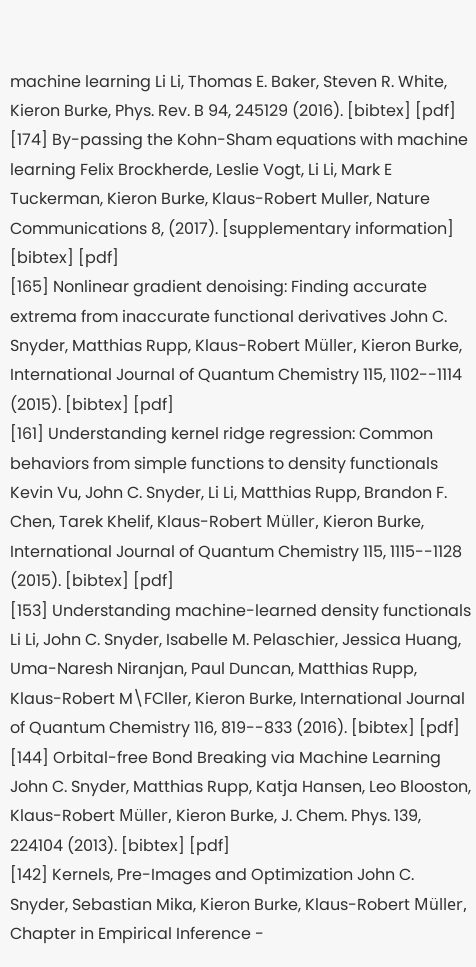machine learning Li Li, Thomas E. Baker, Steven R. White, Kieron Burke, Phys. Rev. B 94, 245129 (2016). [bibtex] [pdf]
[174] By-passing the Kohn-Sham equations with machine learning Felix Brockherde, Leslie Vogt, Li Li, Mark E Tuckerman, Kieron Burke, Klaus-Robert Muller, Nature Communications 8, (2017). [supplementary information] [bibtex] [pdf]
[165] Nonlinear gradient denoising: Finding accurate extrema from inaccurate functional derivatives John C. Snyder, Matthias Rupp, Klaus-Robert Müller, Kieron Burke, International Journal of Quantum Chemistry 115, 1102--1114 (2015). [bibtex] [pdf]
[161] Understanding kernel ridge regression: Common behaviors from simple functions to density functionals Kevin Vu, John C. Snyder, Li Li, Matthias Rupp, Brandon F. Chen, Tarek Khelif, Klaus-Robert Müller, Kieron Burke, International Journal of Quantum Chemistry 115, 1115--1128 (2015). [bibtex] [pdf]
[153] Understanding machine-learned density functionals Li Li, John C. Snyder, Isabelle M. Pelaschier, Jessica Huang, Uma-Naresh Niranjan, Paul Duncan, Matthias Rupp, Klaus-Robert M\FCller, Kieron Burke, International Journal of Quantum Chemistry 116, 819--833 (2016). [bibtex] [pdf]
[144] Orbital-free Bond Breaking via Machine Learning John C. Snyder, Matthias Rupp, Katja Hansen, Leo Blooston, Klaus-Robert Müller, Kieron Burke, J. Chem. Phys. 139, 224104 (2013). [bibtex] [pdf]
[142] Kernels, Pre-Images and Optimization John C. Snyder, Sebastian Mika, Kieron Burke, Klaus-Robert Müller, Chapter in Empirical Inference -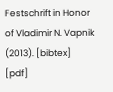Festschrift in Honor of Vladimir N. Vapnik (2013). [bibtex] [pdf]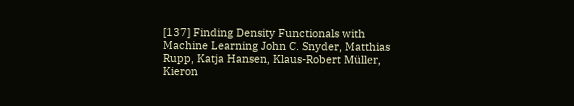[137] Finding Density Functionals with Machine Learning John C. Snyder, Matthias Rupp, Katja Hansen, Klaus-Robert Müller, Kieron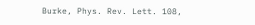Burke, Phys. Rev. Lett. 108,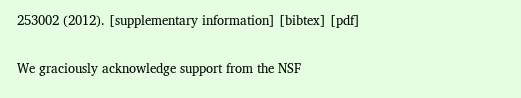253002 (2012). [supplementary information] [bibtex] [pdf]


We graciously acknowledge support from the NSF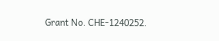Grant No. CHE-1240252.